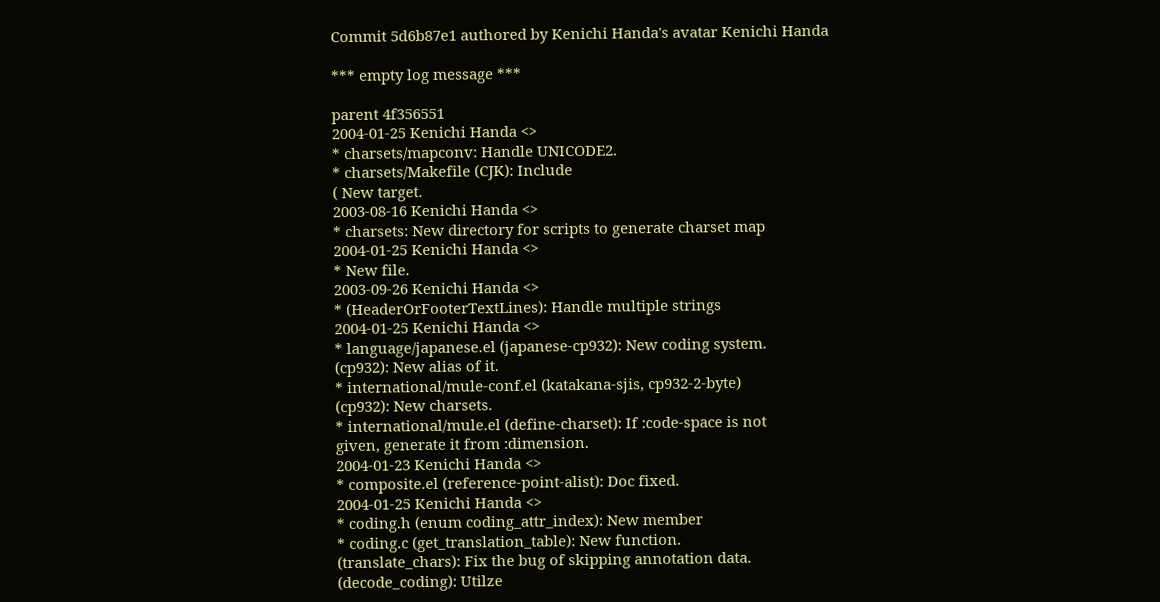Commit 5d6b87e1 authored by Kenichi Handa's avatar Kenichi Handa

*** empty log message ***

parent 4f356551
2004-01-25 Kenichi Handa <>
* charsets/mapconv: Handle UNICODE2.
* charsets/Makefile (CJK): Include
( New target.
2003-08-16 Kenichi Handa <>
* charsets: New directory for scripts to generate charset map
2004-01-25 Kenichi Handa <>
* New file.
2003-09-26 Kenichi Handa <>
* (HeaderOrFooterTextLines): Handle multiple strings
2004-01-25 Kenichi Handa <>
* language/japanese.el (japanese-cp932): New coding system.
(cp932): New alias of it.
* international/mule-conf.el (katakana-sjis, cp932-2-byte)
(cp932): New charsets.
* international/mule.el (define-charset): If :code-space is not
given, generate it from :dimension.
2004-01-23 Kenichi Handa <>
* composite.el (reference-point-alist): Doc fixed.
2004-01-25 Kenichi Handa <>
* coding.h (enum coding_attr_index): New member
* coding.c (get_translation_table): New function.
(translate_chars): Fix the bug of skipping annotation data.
(decode_coding): Utilze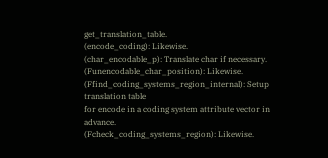get_translation_table.
(encode_coding): Likewise.
(char_encodable_p): Translate char if necessary.
(Funencodable_char_position): Likewise.
(Ffind_coding_systems_region_internal): Setup translation table
for encode in a coding system attribute vector in advance.
(Fcheck_coding_systems_region): Likewise.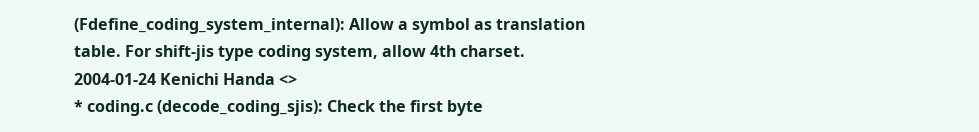(Fdefine_coding_system_internal): Allow a symbol as translation
table. For shift-jis type coding system, allow 4th charset.
2004-01-24 Kenichi Handa <>
* coding.c (decode_coding_sjis): Check the first byte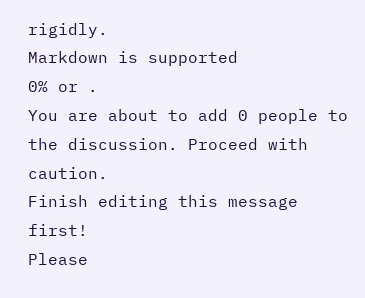rigidly.
Markdown is supported
0% or .
You are about to add 0 people to the discussion. Proceed with caution.
Finish editing this message first!
Please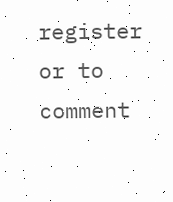register or to comment